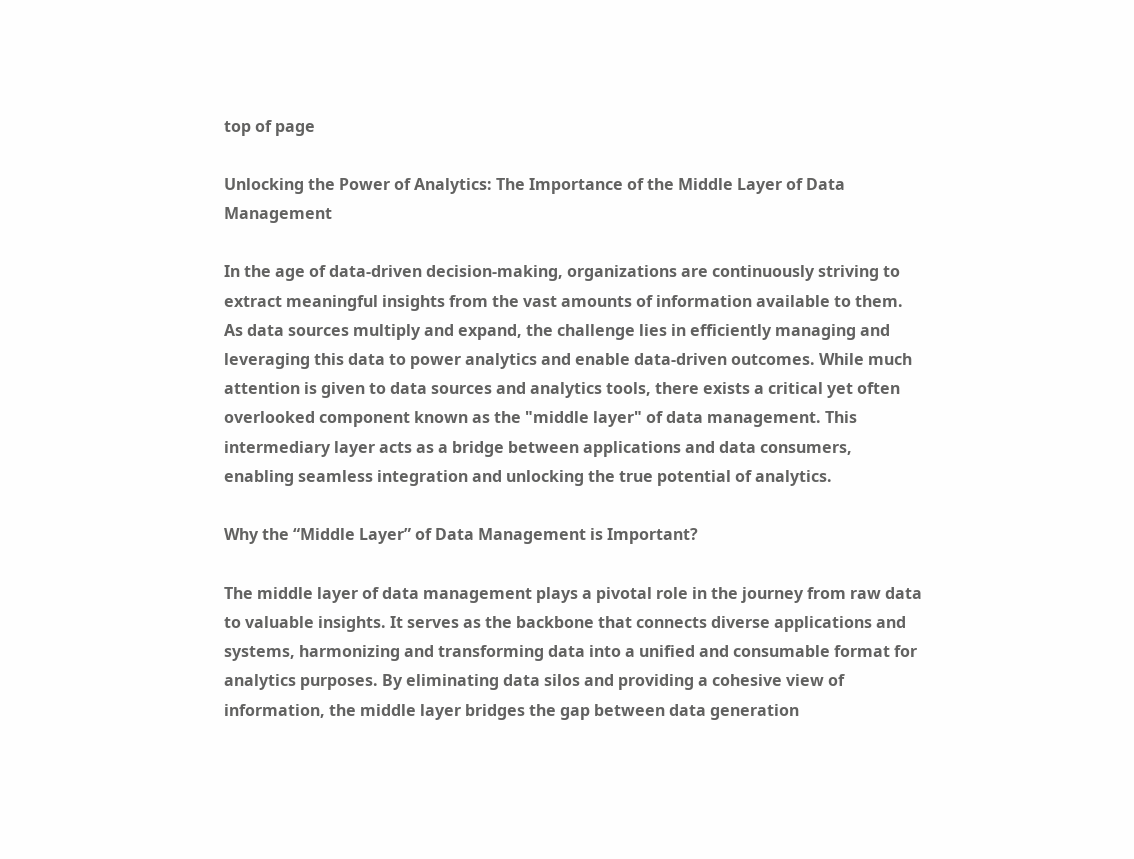top of page

Unlocking the Power of Analytics: The Importance of the Middle Layer of Data Management

In the age of data-driven decision-making, organizations are continuously striving to extract meaningful insights from the vast amounts of information available to them. As data sources multiply and expand, the challenge lies in efficiently managing and leveraging this data to power analytics and enable data-driven outcomes. While much attention is given to data sources and analytics tools, there exists a critical yet often overlooked component known as the "middle layer" of data management. This intermediary layer acts as a bridge between applications and data consumers, enabling seamless integration and unlocking the true potential of analytics.

Why the “Middle Layer” of Data Management is Important?

The middle layer of data management plays a pivotal role in the journey from raw data to valuable insights. It serves as the backbone that connects diverse applications and systems, harmonizing and transforming data into a unified and consumable format for analytics purposes. By eliminating data silos and providing a cohesive view of information, the middle layer bridges the gap between data generation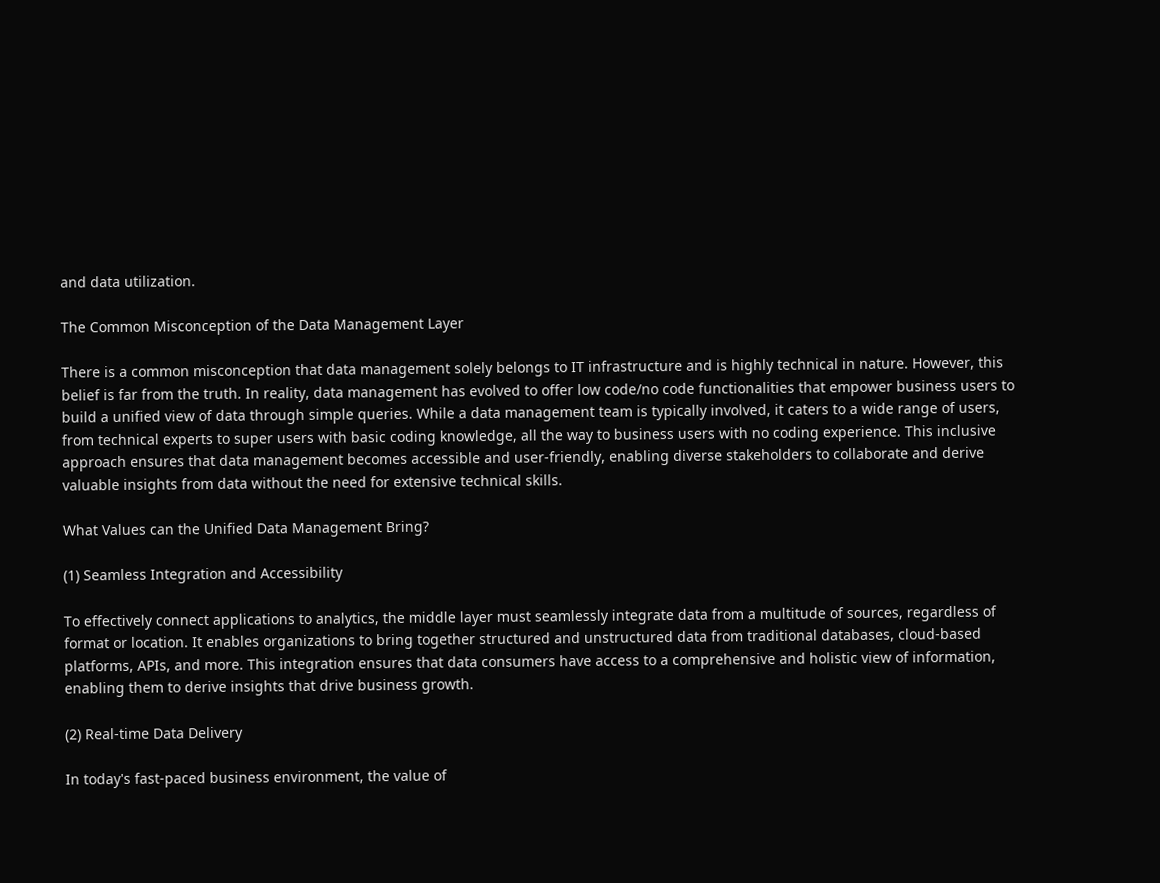and data utilization.

The Common Misconception of the Data Management Layer

There is a common misconception that data management solely belongs to IT infrastructure and is highly technical in nature. However, this belief is far from the truth. In reality, data management has evolved to offer low code/no code functionalities that empower business users to build a unified view of data through simple queries. While a data management team is typically involved, it caters to a wide range of users, from technical experts to super users with basic coding knowledge, all the way to business users with no coding experience. This inclusive approach ensures that data management becomes accessible and user-friendly, enabling diverse stakeholders to collaborate and derive valuable insights from data without the need for extensive technical skills.

What Values can the Unified Data Management Bring?

(1) Seamless Integration and Accessibility

To effectively connect applications to analytics, the middle layer must seamlessly integrate data from a multitude of sources, regardless of format or location. It enables organizations to bring together structured and unstructured data from traditional databases, cloud-based platforms, APIs, and more. This integration ensures that data consumers have access to a comprehensive and holistic view of information, enabling them to derive insights that drive business growth.

(2) Real-time Data Delivery

In today's fast-paced business environment, the value of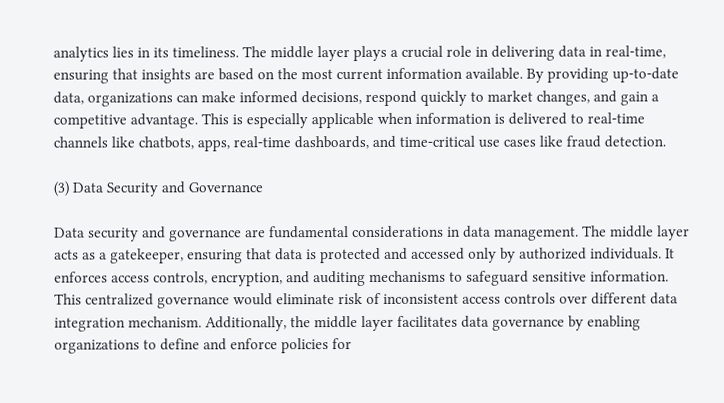analytics lies in its timeliness. The middle layer plays a crucial role in delivering data in real-time, ensuring that insights are based on the most current information available. By providing up-to-date data, organizations can make informed decisions, respond quickly to market changes, and gain a competitive advantage. This is especially applicable when information is delivered to real-time channels like chatbots, apps, real-time dashboards, and time-critical use cases like fraud detection.

(3) Data Security and Governance

Data security and governance are fundamental considerations in data management. The middle layer acts as a gatekeeper, ensuring that data is protected and accessed only by authorized individuals. It enforces access controls, encryption, and auditing mechanisms to safeguard sensitive information. This centralized governance would eliminate risk of inconsistent access controls over different data integration mechanism. Additionally, the middle layer facilitates data governance by enabling organizations to define and enforce policies for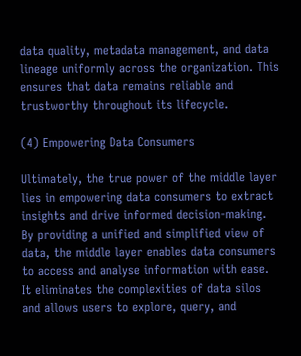data quality, metadata management, and data lineage uniformly across the organization. This ensures that data remains reliable and trustworthy throughout its lifecycle.

(4) Empowering Data Consumers

Ultimately, the true power of the middle layer lies in empowering data consumers to extract insights and drive informed decision-making. By providing a unified and simplified view of data, the middle layer enables data consumers to access and analyse information with ease. It eliminates the complexities of data silos and allows users to explore, query, and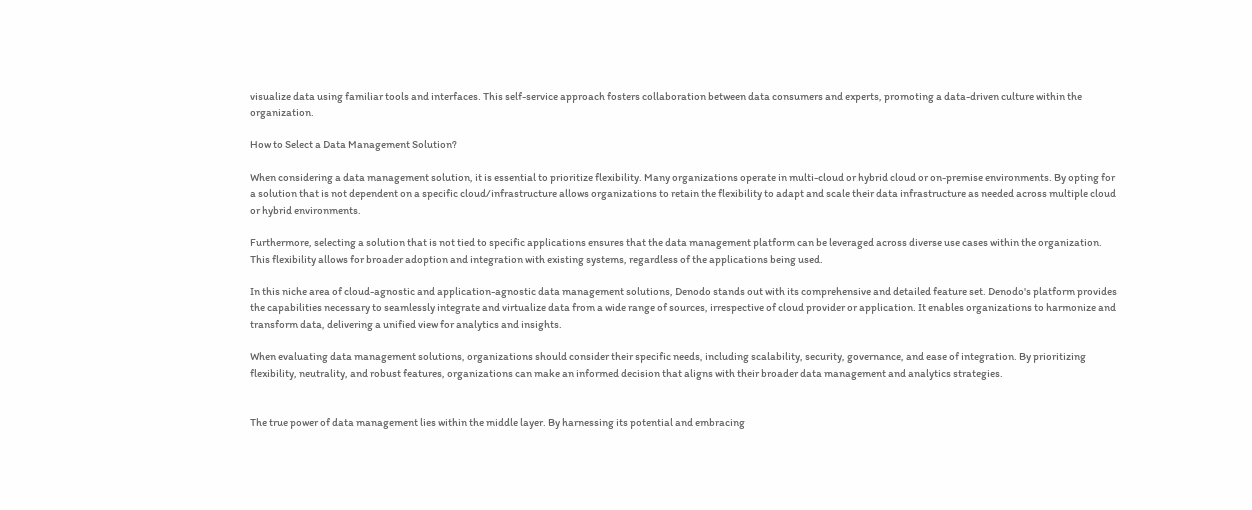visualize data using familiar tools and interfaces. This self-service approach fosters collaboration between data consumers and experts, promoting a data-driven culture within the organization.

How to Select a Data Management Solution?

When considering a data management solution, it is essential to prioritize flexibility. Many organizations operate in multi-cloud or hybrid cloud or on-premise environments. By opting for a solution that is not dependent on a specific cloud/infrastructure allows organizations to retain the flexibility to adapt and scale their data infrastructure as needed across multiple cloud or hybrid environments.

Furthermore, selecting a solution that is not tied to specific applications ensures that the data management platform can be leveraged across diverse use cases within the organization. This flexibility allows for broader adoption and integration with existing systems, regardless of the applications being used.

In this niche area of cloud-agnostic and application-agnostic data management solutions, Denodo stands out with its comprehensive and detailed feature set. Denodo's platform provides the capabilities necessary to seamlessly integrate and virtualize data from a wide range of sources, irrespective of cloud provider or application. It enables organizations to harmonize and transform data, delivering a unified view for analytics and insights.

When evaluating data management solutions, organizations should consider their specific needs, including scalability, security, governance, and ease of integration. By prioritizing flexibility, neutrality, and robust features, organizations can make an informed decision that aligns with their broader data management and analytics strategies.


The true power of data management lies within the middle layer. By harnessing its potential and embracing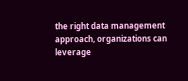the right data management approach, organizations can leverage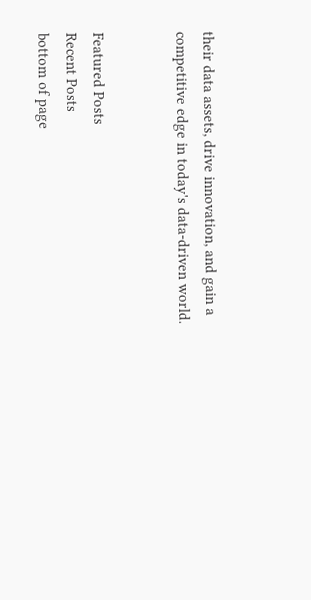their data assets, drive innovation, and gain a competitive edge in today's data-driven world.


Featured Posts
Recent Posts
bottom of page